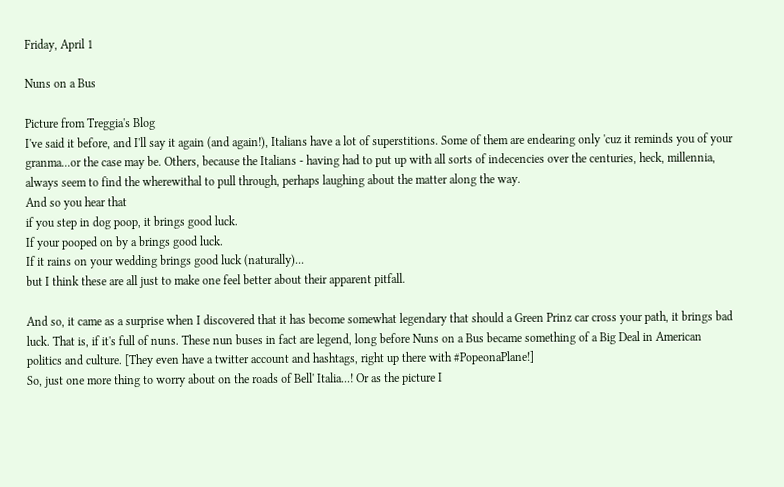Friday, April 1

Nuns on a Bus

Picture from Treggia's Blog
I've said it before, and I'll say it again (and again!), Italians have a lot of superstitions. Some of them are endearing only 'cuz it reminds you of your granma...or the case may be. Others, because the Italians - having had to put up with all sorts of indecencies over the centuries, heck, millennia, always seem to find the wherewithal to pull through, perhaps laughing about the matter along the way.
And so you hear that
if you step in dog poop, it brings good luck.
If your pooped on by a brings good luck.
If it rains on your wedding brings good luck (naturally)...
but I think these are all just to make one feel better about their apparent pitfall.

And so, it came as a surprise when I discovered that it has become somewhat legendary that should a Green Prinz car cross your path, it brings bad luck. That is, if it's full of nuns. These nun buses in fact are legend, long before Nuns on a Bus became something of a Big Deal in American politics and culture. [They even have a twitter account and hashtags, right up there with #PopeonaPlane!]
So, just one more thing to worry about on the roads of Bell' Italia...! Or as the picture I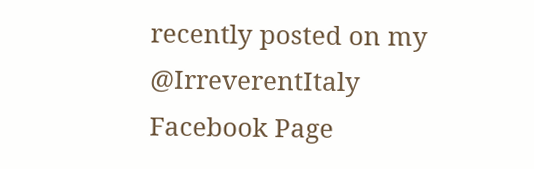recently posted on my @IrreverentItaly Facebook Page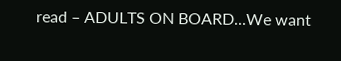read – ADULTS ON BOARD...We want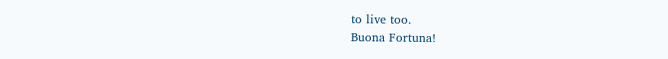to live too.
Buona Fortuna!